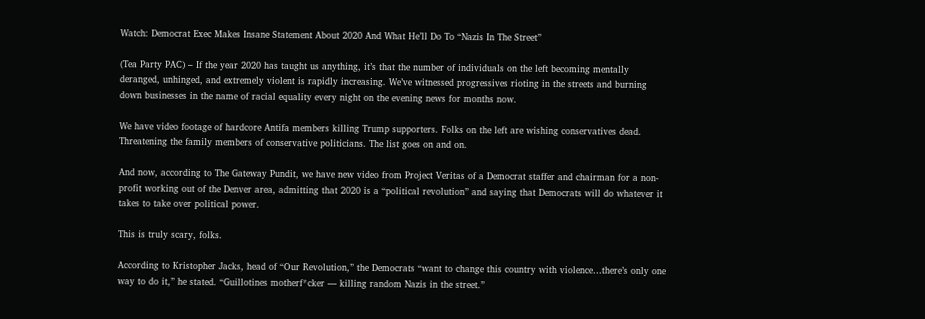Watch: Democrat Exec Makes Insane Statement About 2020 And What He’ll Do To “Nazis In The Street”

(Tea Party PAC) – If the year 2020 has taught us anything, it’s that the number of individuals on the left becoming mentally deranged, unhinged, and extremely violent is rapidly increasing. We’ve witnessed progressives rioting in the streets and burning down businesses in the name of racial equality every night on the evening news for months now.

We have video footage of hardcore Antifa members killing Trump supporters. Folks on the left are wishing conservatives dead. Threatening the family members of conservative politicians. The list goes on and on.

And now, according to The Gateway Pundit, we have new video from Project Veritas of a Democrat staffer and chairman for a non-profit working out of the Denver area, admitting that 2020 is a “political revolution” and saying that Democrats will do whatever it takes to take over political power.

This is truly scary, folks.

According to Kristopher Jacks, head of “Our Revolution,” the Democrats “want to change this country with violence…there’s only one way to do it,” he stated. “Guillotines motherf*cker — killing random Nazis in the street.”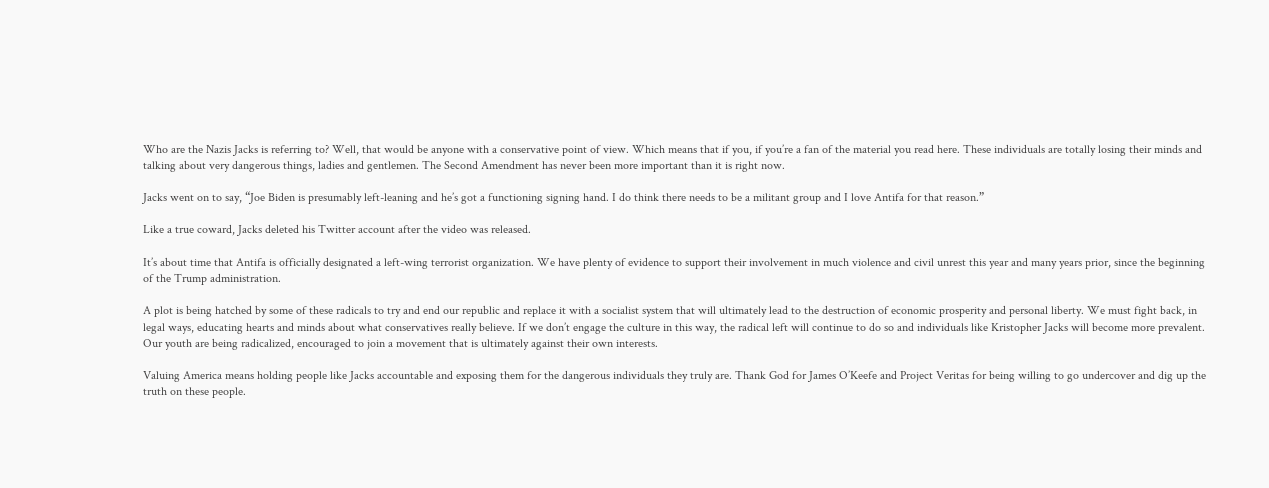Who are the Nazis Jacks is referring to? Well, that would be anyone with a conservative point of view. Which means that if you, if you’re a fan of the material you read here. These individuals are totally losing their minds and talking about very dangerous things, ladies and gentlemen. The Second Amendment has never been more important than it is right now.

Jacks went on to say, “Joe Biden is presumably left-leaning and he’s got a functioning signing hand. I do think there needs to be a militant group and I love Antifa for that reason.”

Like a true coward, Jacks deleted his Twitter account after the video was released.

It’s about time that Antifa is officially designated a left-wing terrorist organization. We have plenty of evidence to support their involvement in much violence and civil unrest this year and many years prior, since the beginning of the Trump administration.

A plot is being hatched by some of these radicals to try and end our republic and replace it with a socialist system that will ultimately lead to the destruction of economic prosperity and personal liberty. We must fight back, in legal ways, educating hearts and minds about what conservatives really believe. If we don’t engage the culture in this way, the radical left will continue to do so and individuals like Kristopher Jacks will become more prevalent. Our youth are being radicalized, encouraged to join a movement that is ultimately against their own interests.

Valuing America means holding people like Jacks accountable and exposing them for the dangerous individuals they truly are. Thank God for James O’Keefe and Project Veritas for being willing to go undercover and dig up the truth on these people.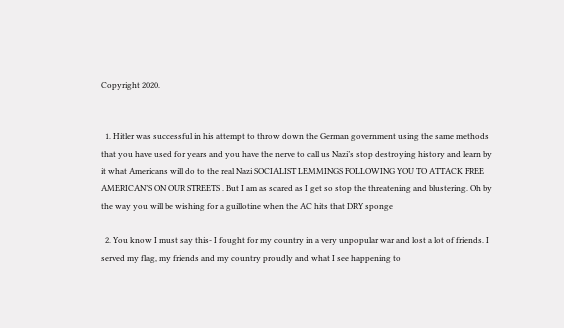Copyright 2020.


  1. Hitler was successful in his attempt to throw down the German government using the same methods that you have used for years and you have the nerve to call us Nazi’s stop destroying history and learn by it what Americans will do to the real Nazi SOCIALIST LEMMINGS FOLLOWING YOU TO ATTACK FREE AMERICAN’S ON OUR STREETS . But I am as scared as I get so stop the threatening and blustering. Oh by the way you will be wishing for a guillotine when the AC hits that DRY sponge

  2. You know I must say this- I fought for my country in a very unpopular war and lost a lot of friends. I served my flag, my friends and my country proudly and what I see happening to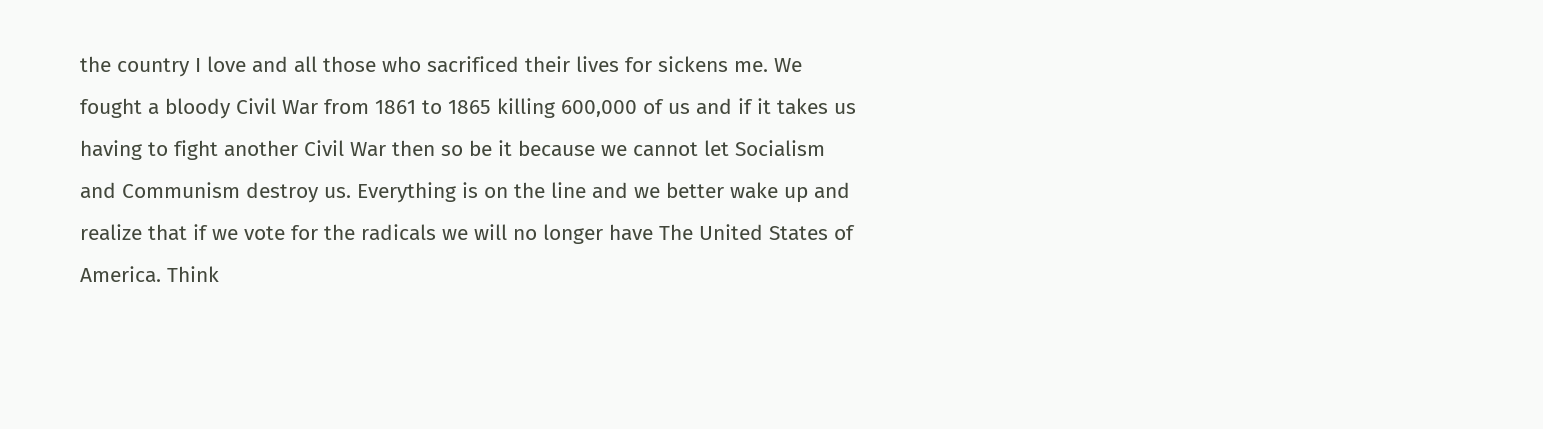the country I love and all those who sacrificed their lives for sickens me. We fought a bloody Civil War from 1861 to 1865 killing 600,000 of us and if it takes us having to fight another Civil War then so be it because we cannot let Socialism and Communism destroy us. Everything is on the line and we better wake up and realize that if we vote for the radicals we will no longer have The United States of America. Think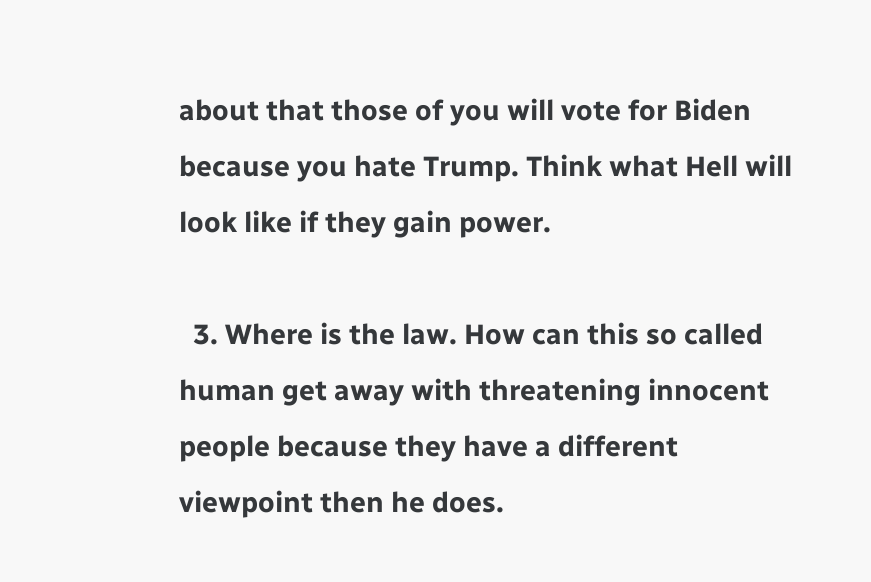about that those of you will vote for Biden because you hate Trump. Think what Hell will look like if they gain power.

  3. Where is the law. How can this so called human get away with threatening innocent people because they have a different viewpoint then he does.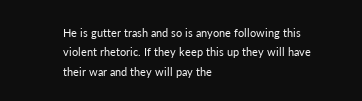He is gutter trash and so is anyone following this violent rhetoric. If they keep this up they will have their war and they will pay the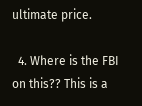ultimate price.

  4. Where is the FBI on this?? This is a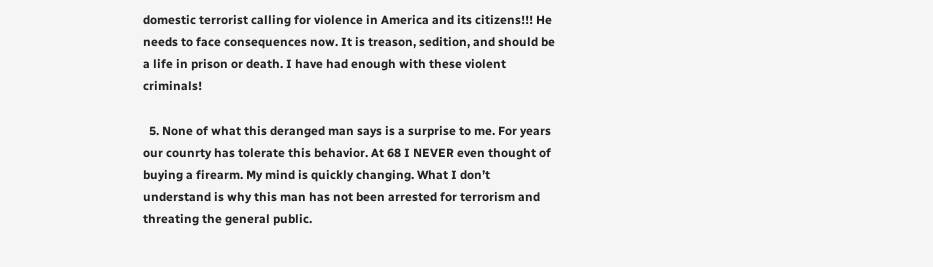domestic terrorist calling for violence in America and its citizens!!! He needs to face consequences now. It is treason, sedition, and should be a life in prison or death. I have had enough with these violent criminals!

  5. None of what this deranged man says is a surprise to me. For years our counrty has tolerate this behavior. At 68 I NEVER even thought of buying a firearm. My mind is quickly changing. What I don’t understand is why this man has not been arrested for terrorism and threating the general public.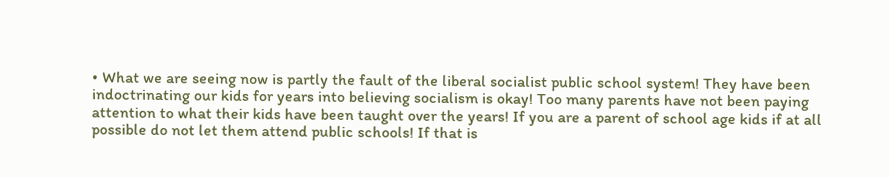• What we are seeing now is partly the fault of the liberal socialist public school system! They have been indoctrinating our kids for years into believing socialism is okay! Too many parents have not been paying attention to what their kids have been taught over the years! If you are a parent of school age kids if at all possible do not let them attend public schools! If that is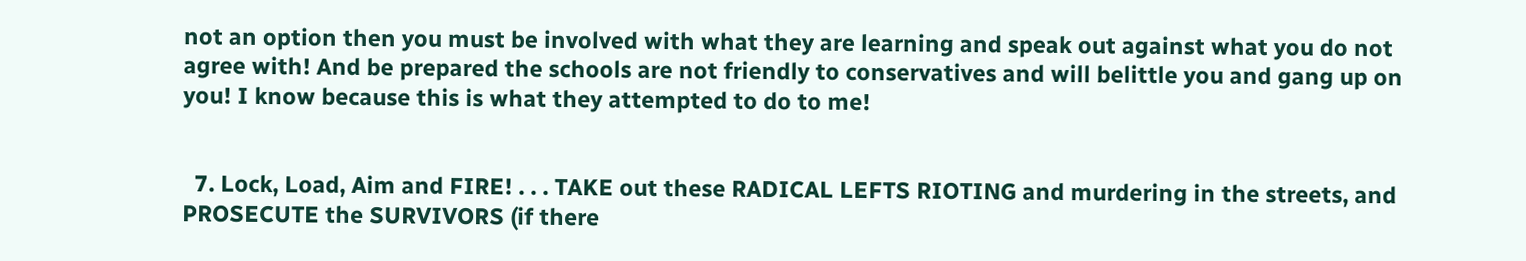not an option then you must be involved with what they are learning and speak out against what you do not agree with! And be prepared the schools are not friendly to conservatives and will belittle you and gang up on you! I know because this is what they attempted to do to me!


  7. Lock, Load, Aim and FIRE! . . . TAKE out these RADICAL LEFTS RIOTING and murdering in the streets, and PROSECUTE the SURVIVORS (if there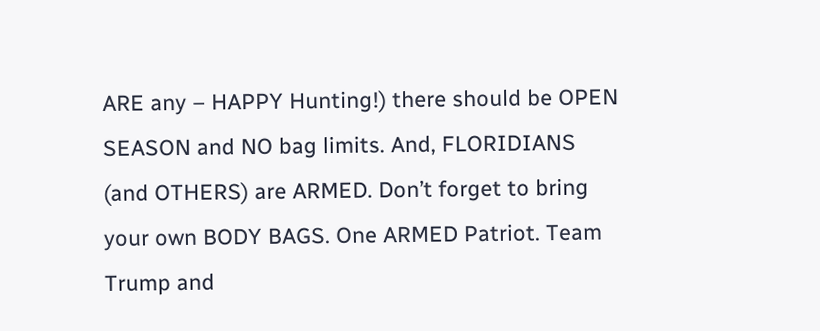ARE any – HAPPY Hunting!) there should be OPEN SEASON and NO bag limits. And, FLORIDIANS (and OTHERS) are ARMED. Don’t forget to bring your own BODY BAGS. One ARMED Patriot. Team Trump and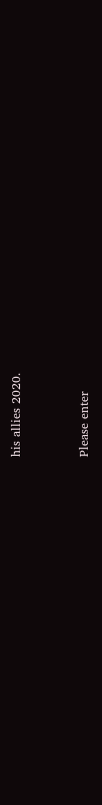his allies 2020.


Please enter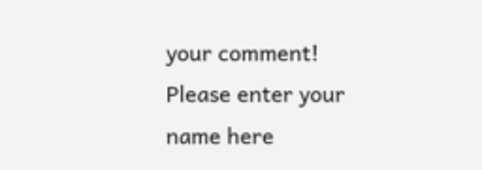your comment!
Please enter your name here